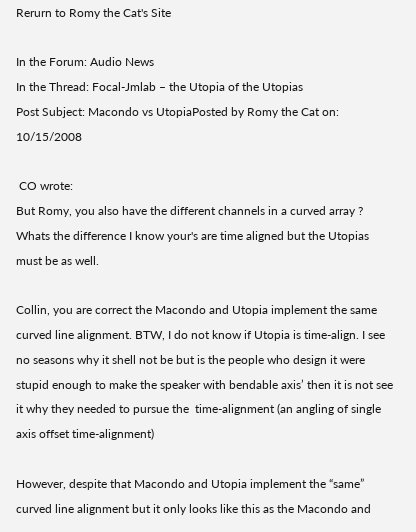Rerurn to Romy the Cat's Site

In the Forum: Audio News
In the Thread: Focal-Jmlab – the Utopia of the Utopias
Post Subject: Macondo vs UtopiaPosted by Romy the Cat on: 10/15/2008

 CO wrote:
But Romy, you also have the different channels in a curved array ? Whats the difference I know your's are time aligned but the Utopias must be as well.

Collin, you are correct the Macondo and Utopia implement the same curved line alignment. BTW, I do not know if Utopia is time-align. I see no seasons why it shell not be but is the people who design it were stupid enough to make the speaker with bendable axis’ then it is not see it why they needed to pursue the  time-alignment (an angling of single axis offset time-alignment)

However, despite that Macondo and Utopia implement the “same” curved line alignment but it only looks like this as the Macondo and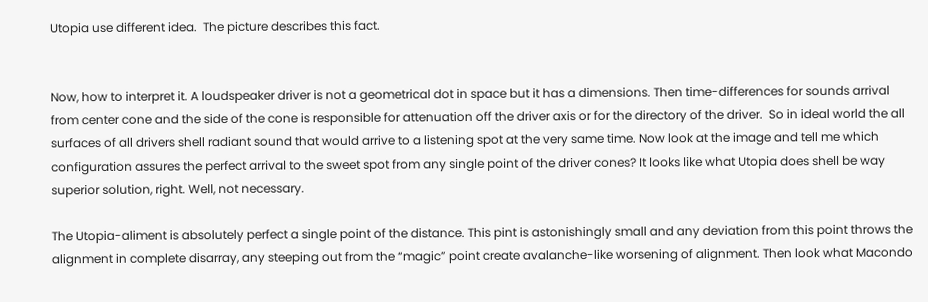Utopia use different idea.  The picture describes this fact.


Now, how to interpret it. A loudspeaker driver is not a geometrical dot in space but it has a dimensions. Then time-differences for sounds arrival from center cone and the side of the cone is responsible for attenuation off the driver axis or for the directory of the driver.  So in ideal world the all surfaces of all drivers shell radiant sound that would arrive to a listening spot at the very same time. Now look at the image and tell me which configuration assures the perfect arrival to the sweet spot from any single point of the driver cones? It looks like what Utopia does shell be way superior solution, right. Well, not necessary.

The Utopia-aliment is absolutely perfect a single point of the distance. This pint is astonishingly small and any deviation from this point throws the alignment in complete disarray, any steeping out from the “magic” point create avalanche-like worsening of alignment. Then look what Macondo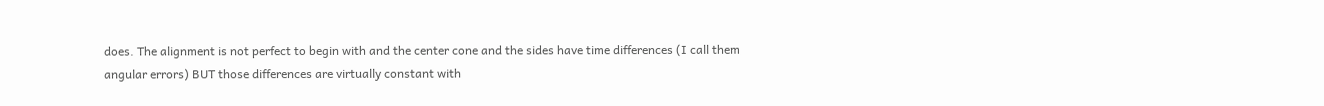does. The alignment is not perfect to begin with and the center cone and the sides have time differences (I call them angular errors) BUT those differences are virtually constant with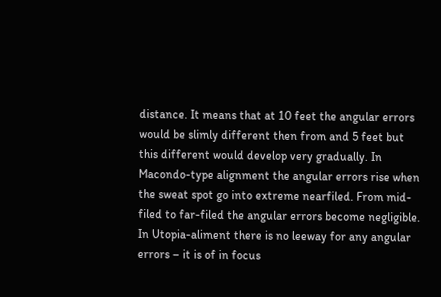distance. It means that at 10 feet the angular errors would be slimly different then from and 5 feet but this different would develop very gradually. In Macondo-type alignment the angular errors rise when the sweat spot go into extreme nearfiled. From mid-filed to far-filed the angular errors become negligible. In Utopia-aliment there is no leeway for any angular errors – it is of in focus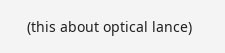(this about optical lance)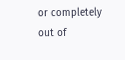or completely out of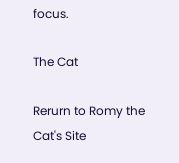focus.

The Cat

Rerurn to Romy the Cat's Site